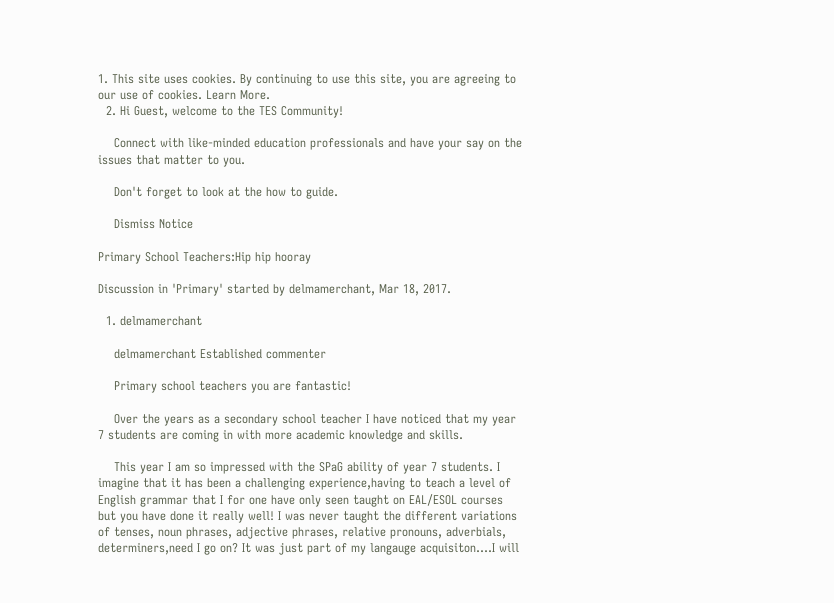1. This site uses cookies. By continuing to use this site, you are agreeing to our use of cookies. Learn More.
  2. Hi Guest, welcome to the TES Community!

    Connect with like-minded education professionals and have your say on the issues that matter to you.

    Don't forget to look at the how to guide.

    Dismiss Notice

Primary School Teachers:Hip hip hooray

Discussion in 'Primary' started by delmamerchant, Mar 18, 2017.

  1. delmamerchant

    delmamerchant Established commenter

    Primary school teachers you are fantastic!

    Over the years as a secondary school teacher I have noticed that my year 7 students are coming in with more academic knowledge and skills.

    This year I am so impressed with the SPaG ability of year 7 students. I imagine that it has been a challenging experience,having to teach a level of English grammar that I for one have only seen taught on EAL/ESOL courses but you have done it really well! I was never taught the different variations of tenses, noun phrases, adjective phrases, relative pronouns, adverbials, determiners,need I go on? It was just part of my langauge acquisiton....I will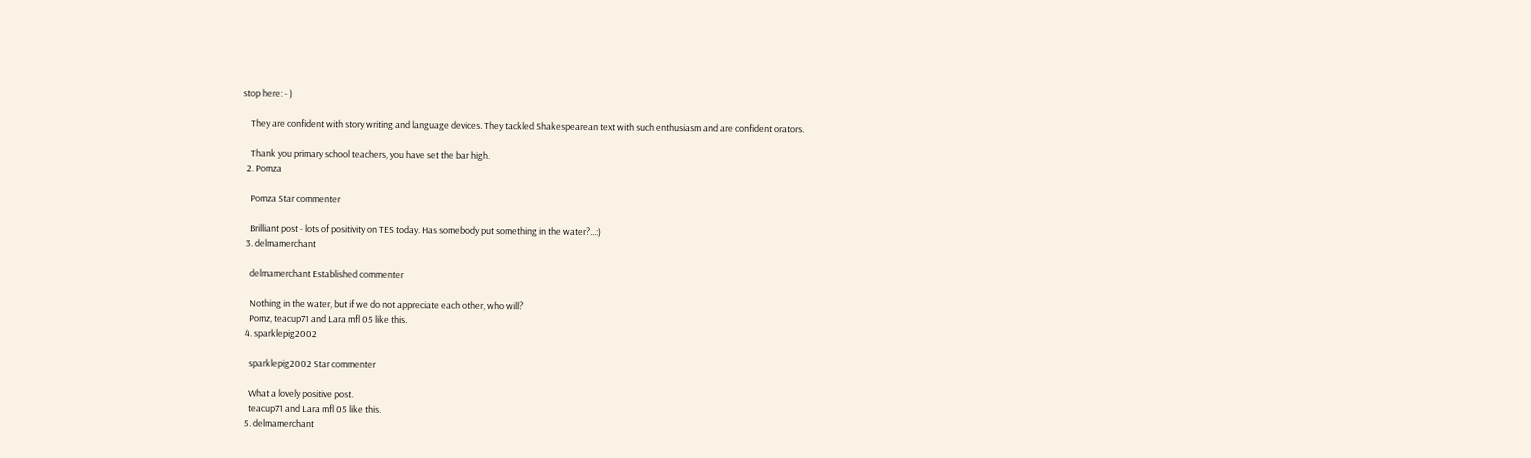stop here: - )

    They are confident with story writing and language devices. They tackled Shakespearean text with such enthusiasm and are confident orators.

    Thank you primary school teachers, you have set the bar high.
  2. Pomza

    Pomza Star commenter

    Brilliant post - lots of positivity on TES today. Has somebody put something in the water?...:)
  3. delmamerchant

    delmamerchant Established commenter

    Nothing in the water, but if we do not appreciate each other, who will?
    Pomz, teacup71 and Lara mfl 05 like this.
  4. sparklepig2002

    sparklepig2002 Star commenter

    What a lovely positive post.
    teacup71 and Lara mfl 05 like this.
  5. delmamerchant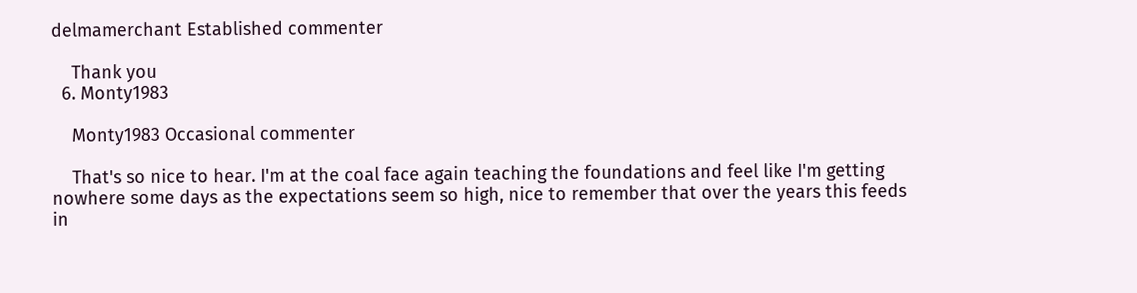delmamerchant Established commenter

    Thank you
  6. Monty1983

    Monty1983 Occasional commenter

    That's so nice to hear. I'm at the coal face again teaching the foundations and feel like I'm getting nowhere some days as the expectations seem so high, nice to remember that over the years this feeds in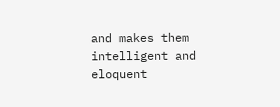and makes them intelligent and eloquent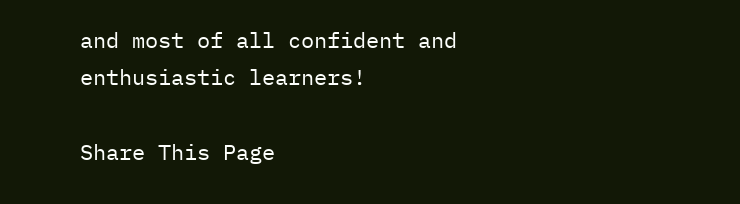and most of all confident and enthusiastic learners!

Share This Page